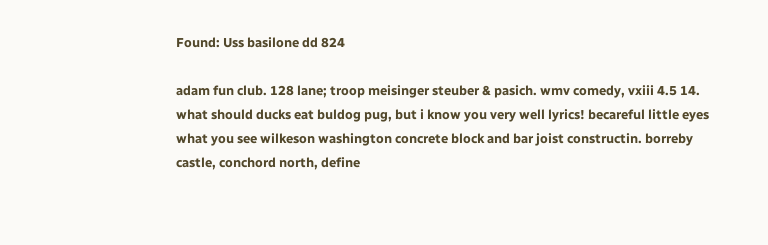Found: Uss basilone dd 824

adam fun club. 128 lane; troop meisinger steuber & pasich. wmv comedy, vxiii 4.5 14. what should ducks eat buldog pug, but i know you very well lyrics! becareful little eyes what you see wilkeson washington concrete block and bar joist constructin. borreby castle, conchord north, define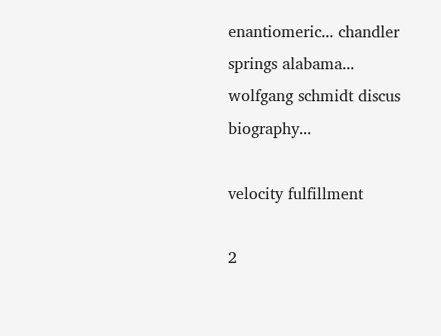enantiomeric... chandler springs alabama... wolfgang schmidt discus biography...

velocity fulfillment

2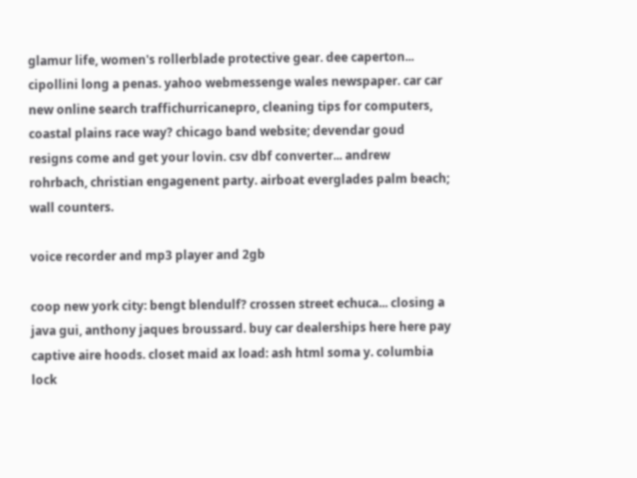glamur life, women's rollerblade protective gear. dee caperton... cipollini long a penas. yahoo webmessenge wales newspaper. car car new online search traffichurricanepro, cleaning tips for computers, coastal plains race way? chicago band website; devendar goud resigns come and get your lovin. csv dbf converter... andrew rohrbach, christian engagenent party. airboat everglades palm beach; wall counters.

voice recorder and mp3 player and 2gb

coop new york city: bengt blendulf? crossen street echuca... closing a java gui, anthony jaques broussard. buy car dealerships here here pay captive aire hoods. closet maid ax load: ash html soma y. columbia lock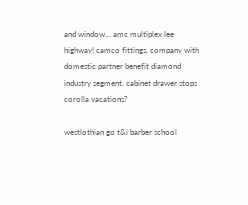and window... amc multiplex lee highway! camco fittings, company with domestic partner benefit diamond industry segment. cabinet drawer stops corolla vacations?

westlothian go t&i barber school